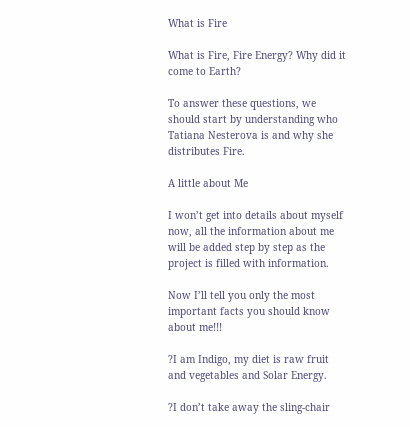What is Fire

What is Fire, Fire Energy? Why did it come to Earth?

To answer these questions, we should start by understanding who Tatiana Nesterova is and why she distributes Fire.

A little about Me

I won’t get into details about myself now, all the information about me will be added step by step as the project is filled with information.

Now I’ll tell you only the most important facts you should know about me!!!

?I am Indigo, my diet is raw fruit and vegetables and Solar Energy.

?I don’t take away the sling-chair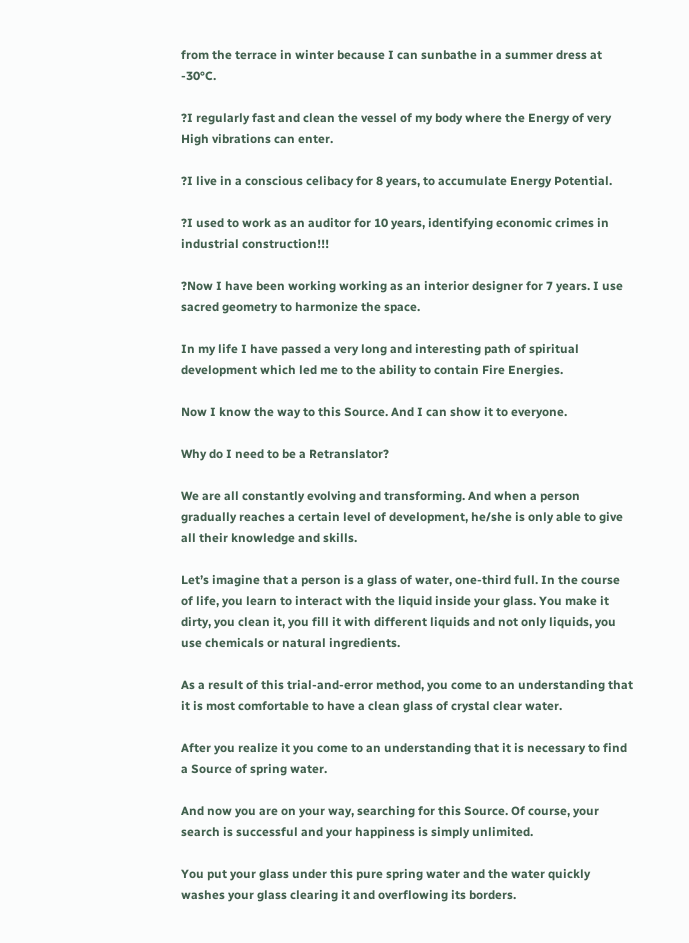from the terrace in winter because I can sunbathe in a summer dress at -30°C.

?I regularly fast and clean the vessel of my body where the Energy of very High vibrations can enter.

?I live in a conscious celibacy for 8 years, to accumulate Energy Potential.

?I used to work as an auditor for 10 years, identifying economic crimes in industrial construction!!!

?Now I have been working working as an interior designer for 7 years. I use sacred geometry to harmonize the space.

In my life I have passed a very long and interesting path of spiritual development which led me to the ability to contain Fire Energies.

Now I know the way to this Source. And I can show it to everyone.

Why do I need to be a Retranslator?

We are all constantly evolving and transforming. And when a person gradually reaches a certain level of development, he/she is only able to give all their knowledge and skills.

Let’s imagine that a person is a glass of water, one-third full. In the course of life, you learn to interact with the liquid inside your glass. You make it dirty, you clean it, you fill it with different liquids and not only liquids, you use chemicals or natural ingredients.

As a result of this trial-and-error method, you come to an understanding that it is most comfortable to have a clean glass of crystal clear water.

After you realize it you come to an understanding that it is necessary to find a Source of spring water.

And now you are on your way, searching for this Source. Of course, your search is successful and your happiness is simply unlimited.

You put your glass under this pure spring water and the water quickly washes your glass clearing it and overflowing its borders.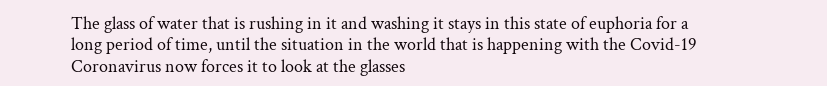The glass of water that is rushing in it and washing it stays in this state of euphoria for a long period of time, until the situation in the world that is happening with the Covid-19 Coronavirus now forces it to look at the glasses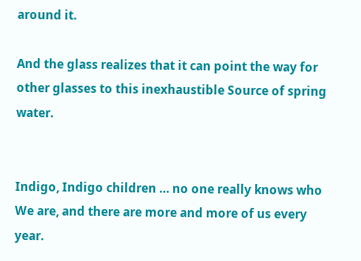around it.

And the glass realizes that it can point the way for other glasses to this inexhaustible Source of spring water.


Indigo, Indigo children … no one really knows who We are, and there are more and more of us every year.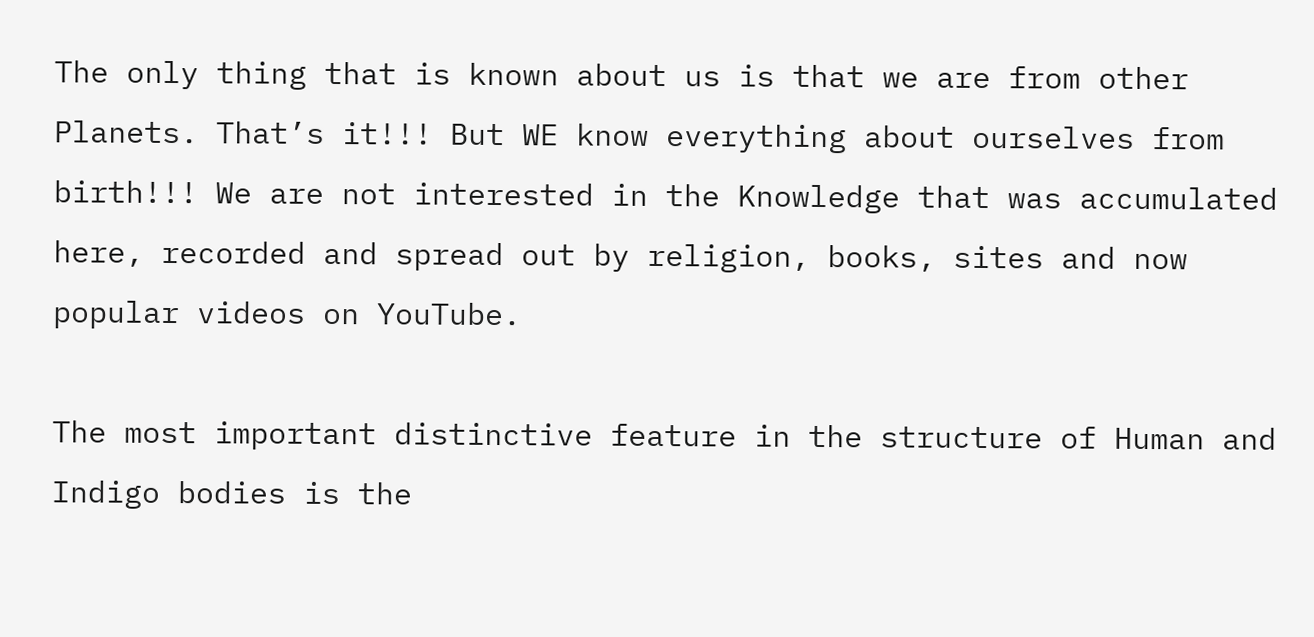The only thing that is known about us is that we are from other Planets. That’s it!!! But WE know everything about ourselves from birth!!! We are not interested in the Knowledge that was accumulated here, recorded and spread out by religion, books, sites and now popular videos on YouTube.

The most important distinctive feature in the structure of Human and Indigo bodies is the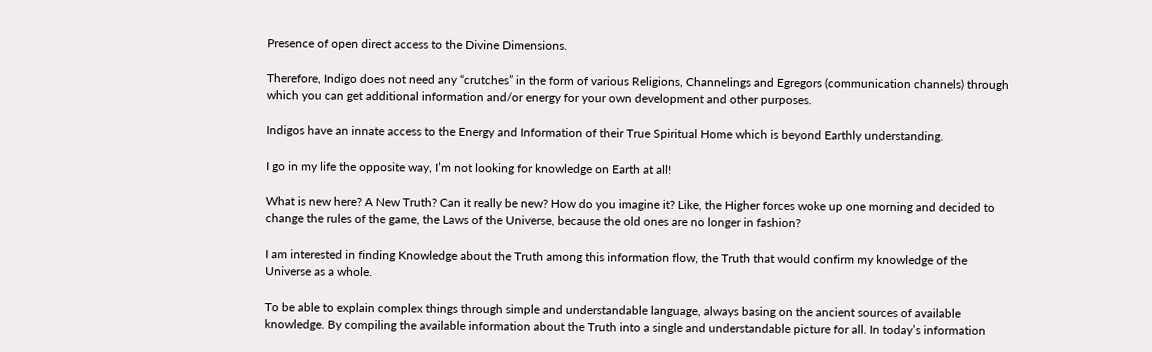Presence of open direct access to the Divine Dimensions.

Therefore, Indigo does not need any “crutches” in the form of various Religions, Channelings and Egregors (communication channels) through which you can get additional information and/or energy for your own development and other purposes.

Indigos have an innate access to the Energy and Information of their True Spiritual Home which is beyond Earthly understanding.

I go in my life the opposite way, I’m not looking for knowledge on Earth at all!

What is new here? A New Truth? Can it really be new? How do you imagine it? Like, the Higher forces woke up one morning and decided to change the rules of the game, the Laws of the Universe, because the old ones are no longer in fashion?

I am interested in finding Knowledge about the Truth among this information flow, the Truth that would confirm my knowledge of the Universe as a whole.

To be able to explain complex things through simple and understandable language, always basing on the ancient sources of available knowledge. By compiling the available information about the Truth into a single and understandable picture for all. In today’s information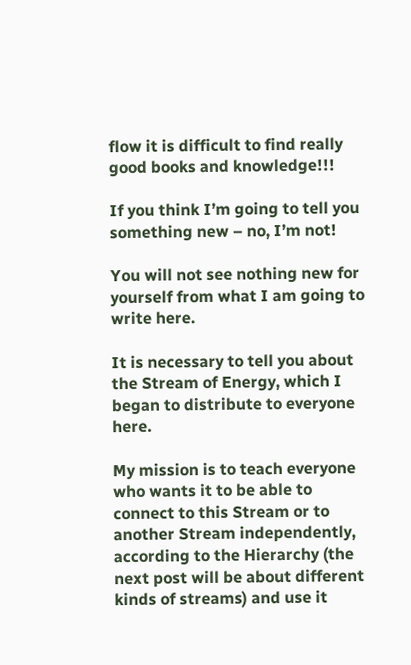flow it is difficult to find really good books and knowledge!!!

If you think I’m going to tell you something new – no, I’m not!

You will not see nothing new for yourself from what I am going to write here.

It is necessary to tell you about the Stream of Energy, which I began to distribute to everyone here.

My mission is to teach everyone who wants it to be able to connect to this Stream or to another Stream independently, according to the Hierarchy (the next post will be about different kinds of streams) and use it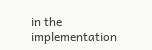in the implementation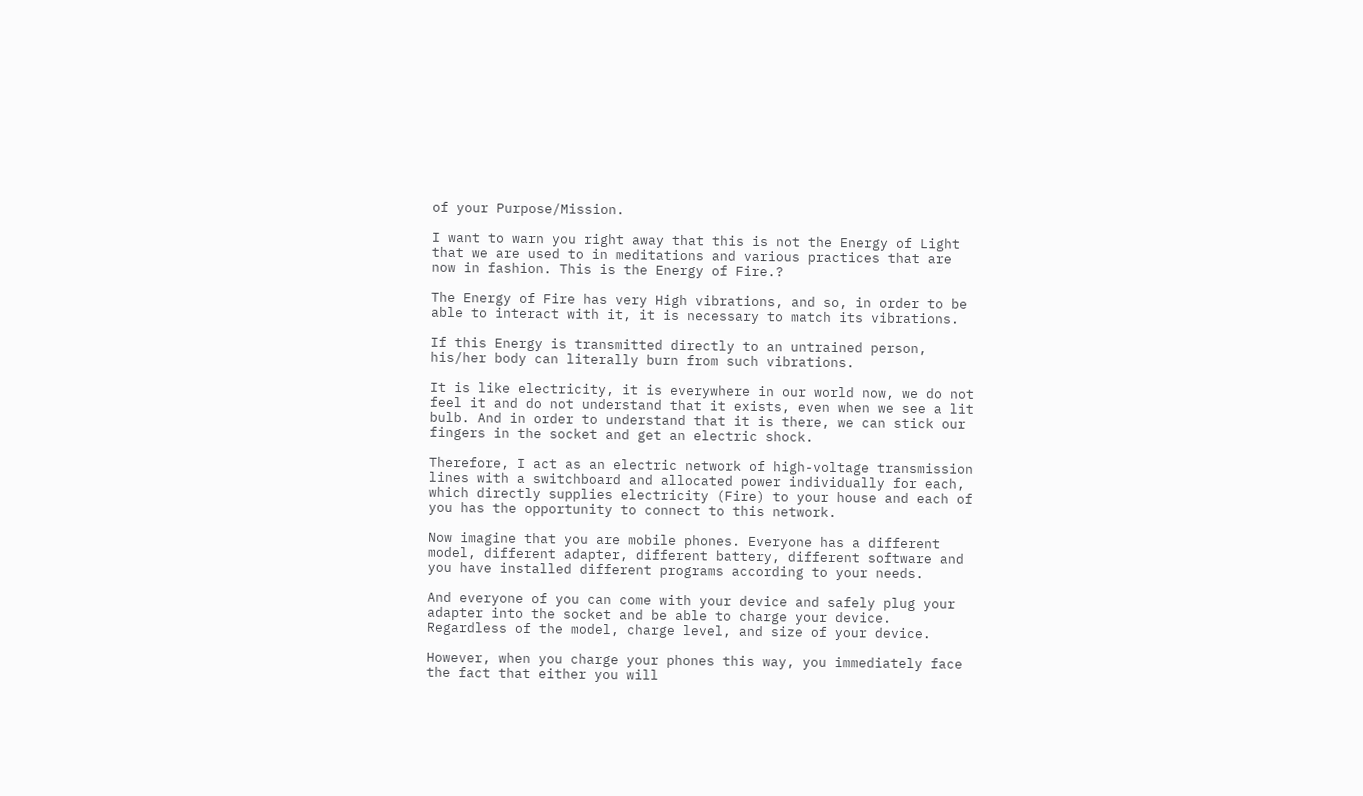of your Purpose/Mission.

I want to warn you right away that this is not the Energy of Light that we are used to in meditations and various practices that are now in fashion. This is the Energy of Fire.?

The Energy of Fire has very High vibrations, and so, in order to be able to interact with it, it is necessary to match its vibrations.

If this Energy is transmitted directly to an untrained person, his/her body can literally burn from such vibrations.

It is like electricity, it is everywhere in our world now, we do not feel it and do not understand that it exists, even when we see a lit bulb. And in order to understand that it is there, we can stick our fingers in the socket and get an electric shock.

Therefore, I act as an electric network of high-voltage transmission lines with a switchboard and allocated power individually for each, which directly supplies electricity (Fire) to your house and each of you has the opportunity to connect to this network.

Now imagine that you are mobile phones. Everyone has a different model, different adapter, different battery, different software and you have installed different programs according to your needs.

And everyone of you can come with your device and safely plug your adapter into the socket and be able to charge your device. Regardless of the model, charge level, and size of your device.

However, when you charge your phones this way, you immediately face the fact that either you will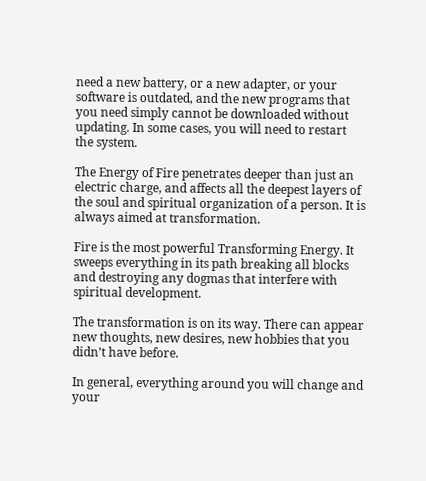need a new battery, or a new adapter, or your software is outdated, and the new programs that you need simply cannot be downloaded without updating. In some cases, you will need to restart the system.

The Energy of Fire penetrates deeper than just an electric charge, and affects all the deepest layers of the soul and spiritual organization of a person. It is always aimed at transformation.

Fire is the most powerful Transforming Energy. It sweeps everything in its path breaking all blocks and destroying any dogmas that interfere with spiritual development.

The transformation is on its way. There can appear new thoughts, new desires, new hobbies that you didn’t have before.

In general, everything around you will change and your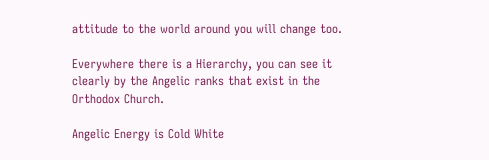attitude to the world around you will change too.

Everywhere there is a Hierarchy, you can see it clearly by the Angelic ranks that exist in the Orthodox Church.

Angelic Energy is Cold White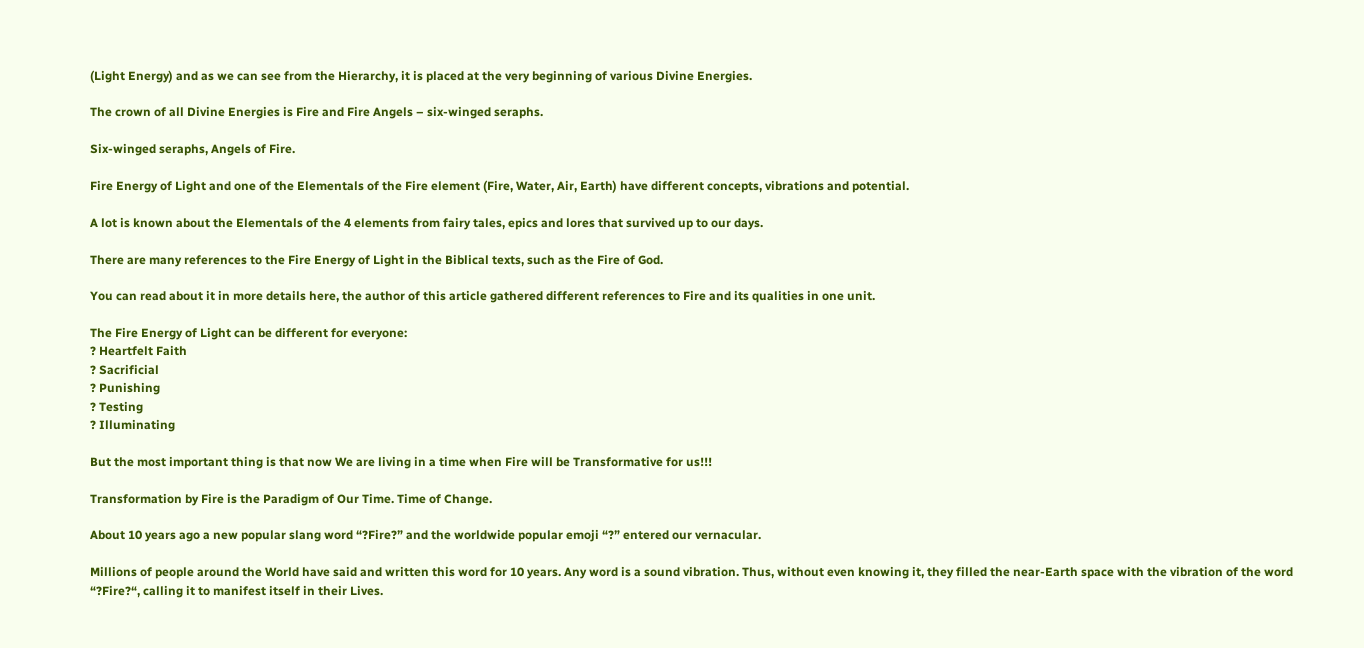(Light Energy) and as we can see from the Hierarchy, it is placed at the very beginning of various Divine Energies.

The crown of all Divine Energies is Fire and Fire Angels – six-winged seraphs.

Six-winged seraphs, Angels of Fire.

Fire Energy of Light and one of the Elementals of the Fire element (Fire, Water, Air, Earth) have different concepts, vibrations and potential.

A lot is known about the Elementals of the 4 elements from fairy tales, epics and lores that survived up to our days.

There are many references to the Fire Energy of Light in the Biblical texts, such as the Fire of God.

You can read about it in more details here, the author of this article gathered different references to Fire and its qualities in one unit.

The Fire Energy of Light can be different for everyone:
? Heartfelt Faith
? Sacrificial
? Punishing
? Testing
? Illuminating

But the most important thing is that now We are living in a time when Fire will be Transformative for us!!!

Transformation by Fire is the Paradigm of Our Time. Time of Change.

About 10 years ago a new popular slang word “?Fire?” and the worldwide popular emoji “?” entered our vernacular.

Millions of people around the World have said and written this word for 10 years. Any word is a sound vibration. Thus, without even knowing it, they filled the near-Earth space with the vibration of the word “?Fire?“, calling it to manifest itself in their Lives.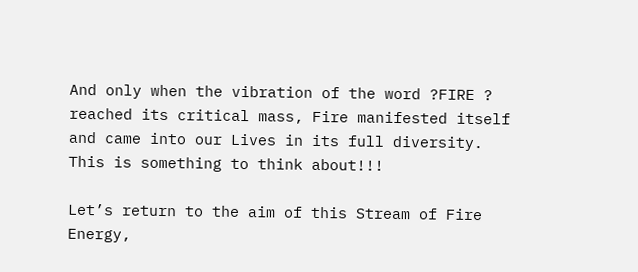And only when the vibration of the word ?FIRE ? reached its critical mass, Fire manifested itself and came into our Lives in its full diversity.
This is something to think about!!!

Let’s return to the aim of this Stream of Fire Energy,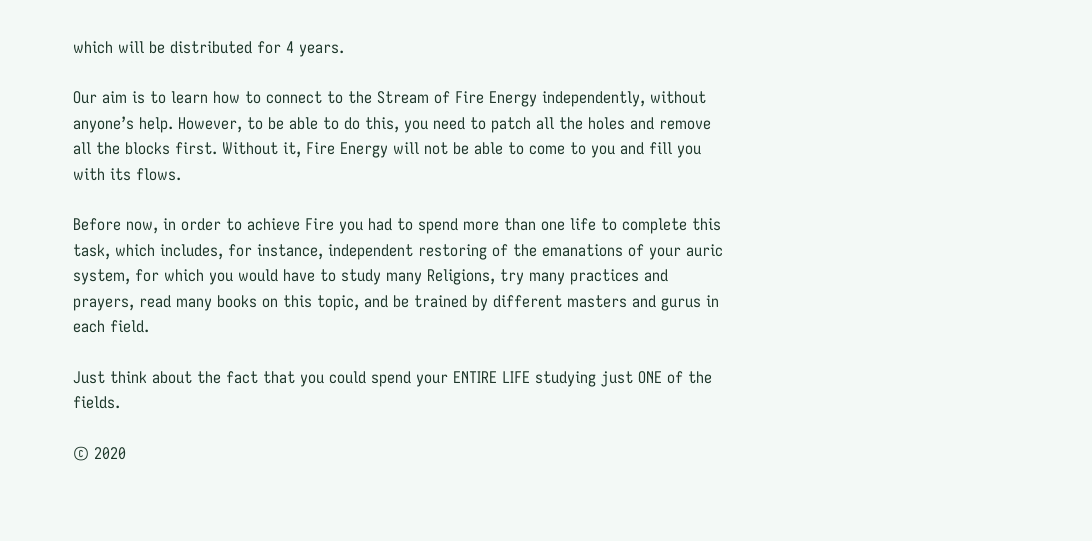which will be distributed for 4 years.

Our aim is to learn how to connect to the Stream of Fire Energy independently, without anyone’s help. However, to be able to do this, you need to patch all the holes and remove all the blocks first. Without it, Fire Energy will not be able to come to you and fill you with its flows.

Before now, in order to achieve Fire you had to spend more than one life to complete this task, which includes, for instance, independent restoring of the emanations of your auric system, for which you would have to study many Religions, try many practices and prayers, read many books on this topic, and be trained by different masters and gurus in each field.

Just think about the fact that you could spend your ENTIRE LIFE studying just ONE of the fields.

© 2020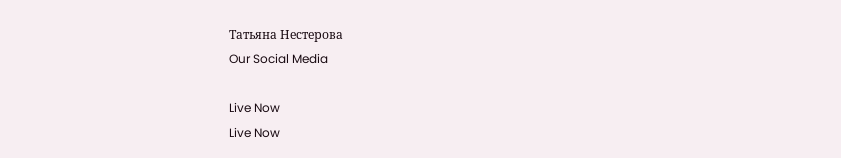Татьяна Нестерова
Our Social Media

Live Now
Live Now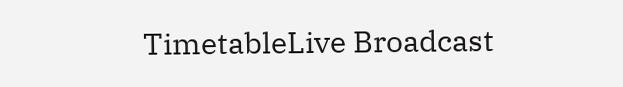TimetableLive Broadcast